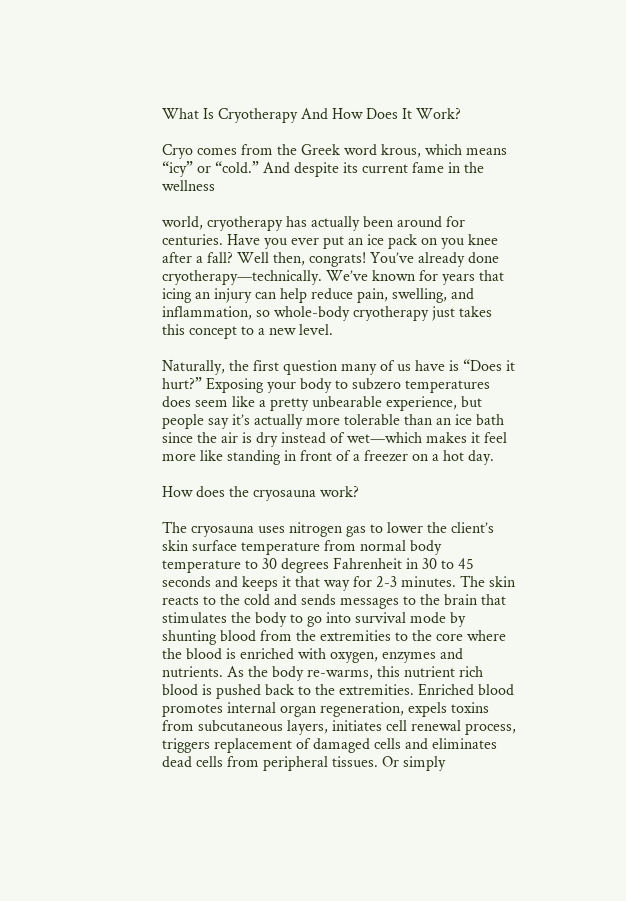What Is Cryotherapy And How Does It Work?

Cryo comes from the Greek word krous, which means “icy” or “cold.” And despite its current fame in the wellness

world, cryotherapy has actually been around for centuries. Have you ever put an ice pack on you knee after a fall? Well then, congrats! You’ve already done cryotherapy—technically. We’ve known for years that icing an injury can help reduce pain, swelling, and inflammation, so whole-body cryotherapy just takes this concept to a new level.

Naturally, the first question many of us have is “Does it hurt?” Exposing your body to subzero temperatures does seem like a pretty unbearable experience, but people say it’s actually more tolerable than an ice bath since the air is dry instead of wet—which makes it feel more like standing in front of a freezer on a hot day.

How does the cryosauna work?

The cryosauna uses nitrogen gas to lower the client’s skin surface temperature from normal body temperature to 30 degrees Fahrenheit in 30 to 45 seconds and keeps it that way for 2-3 minutes. The skin reacts to the cold and sends messages to the brain that stimulates the body to go into survival mode by shunting blood from the extremities to the core where the blood is enriched with oxygen, enzymes and nutrients. As the body re-warms, this nutrient rich blood is pushed back to the extremities. Enriched blood promotes internal organ regeneration, expels toxins from subcutaneous layers, initiates cell renewal process, triggers replacement of damaged cells and eliminates dead cells from peripheral tissues. Or simply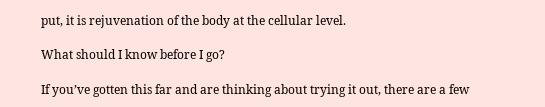put, it is rejuvenation of the body at the cellular level.

What should I know before I go?

If you’ve gotten this far and are thinking about trying it out, there are a few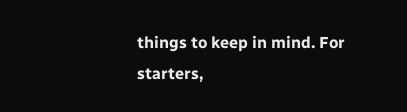things to keep in mind. For starters,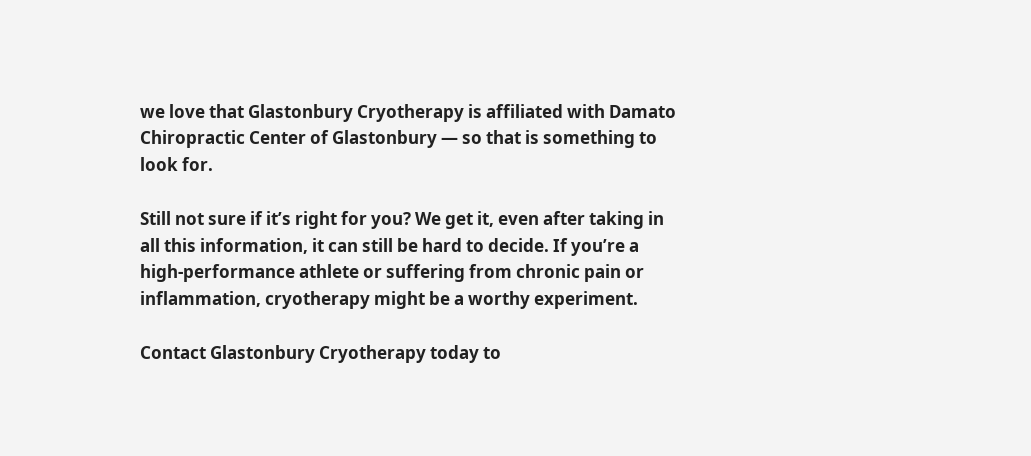we love that Glastonbury Cryotherapy is affiliated with Damato Chiropractic Center of Glastonbury — so that is something to look for.

Still not sure if it’s right for you? We get it, even after taking in all this information, it can still be hard to decide. If you’re a high-performance athlete or suffering from chronic pain or inflammation, cryotherapy might be a worthy experiment.

Contact Glastonbury Cryotherapy today to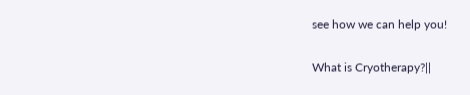see how we can help you!

What is Cryotherapy?||